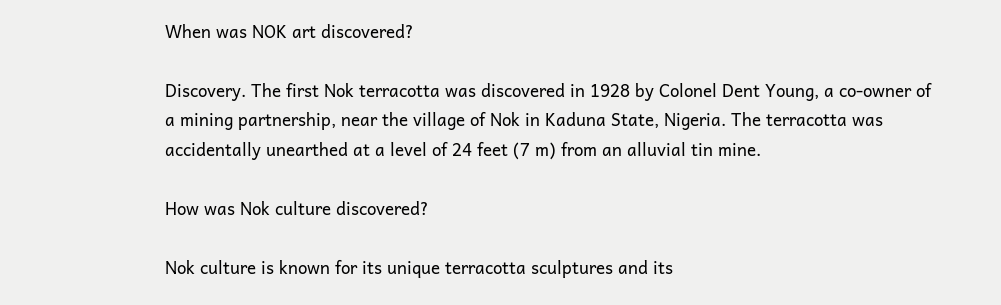When was NOK art discovered?

Discovery. The first Nok terracotta was discovered in 1928 by Colonel Dent Young, a co-owner of a mining partnership, near the village of Nok in Kaduna State, Nigeria. The terracotta was accidentally unearthed at a level of 24 feet (7 m) from an alluvial tin mine.

How was Nok culture discovered?

Nok culture is known for its unique terracotta sculptures and its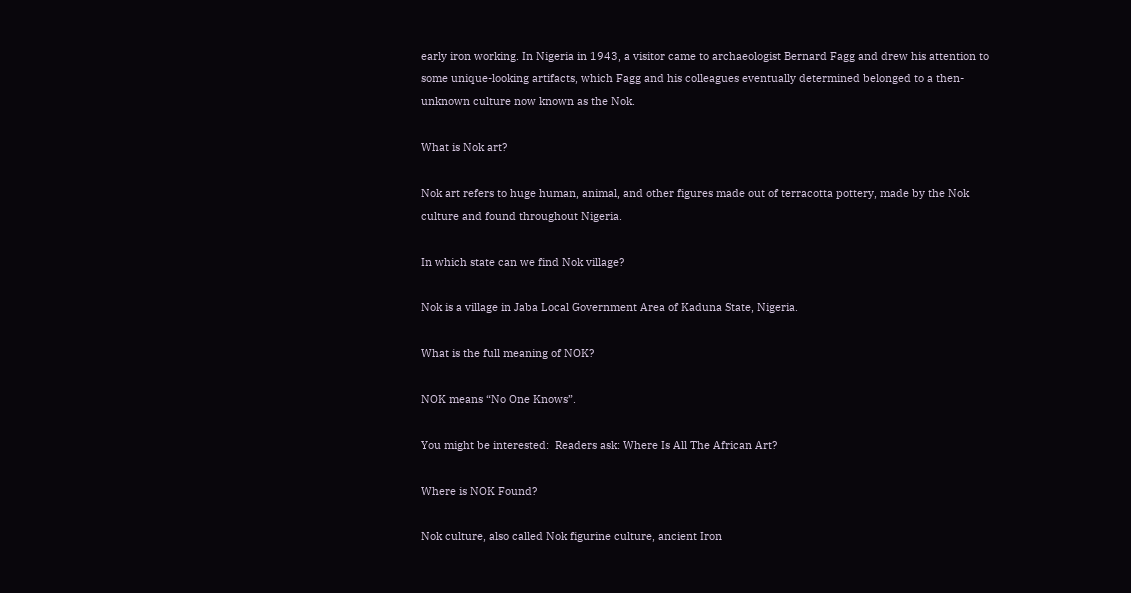early iron working. In Nigeria in 1943, a visitor came to archaeologist Bernard Fagg and drew his attention to some unique-looking artifacts, which Fagg and his colleagues eventually determined belonged to a then-unknown culture now known as the Nok.

What is Nok art?

Nok art refers to huge human, animal, and other figures made out of terracotta pottery, made by the Nok culture and found throughout Nigeria.

In which state can we find Nok village?

Nok is a village in Jaba Local Government Area of Kaduna State, Nigeria.

What is the full meaning of NOK?

NOK means “No One Knows”.

You might be interested:  Readers ask: Where Is All The African Art?

Where is NOK Found?

Nok culture, also called Nok figurine culture, ancient Iron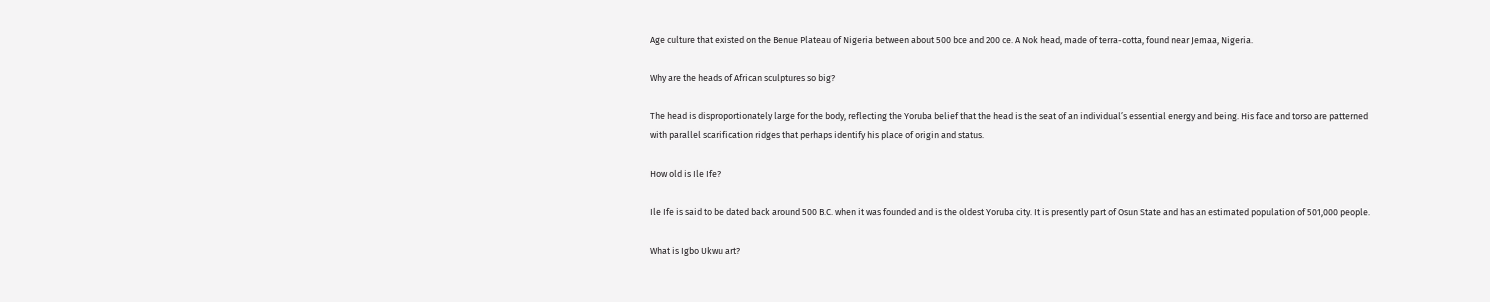Age culture that existed on the Benue Plateau of Nigeria between about 500 bce and 200 ce. A Nok head, made of terra-cotta, found near Jemaa, Nigeria.

Why are the heads of African sculptures so big?

The head is disproportionately large for the body, reflecting the Yoruba belief that the head is the seat of an individual’s essential energy and being. His face and torso are patterned with parallel scarification ridges that perhaps identify his place of origin and status.

How old is Ile Ife?

Ile Ife is said to be dated back around 500 B.C. when it was founded and is the oldest Yoruba city. It is presently part of Osun State and has an estimated population of 501,000 people.

What is Igbo Ukwu art?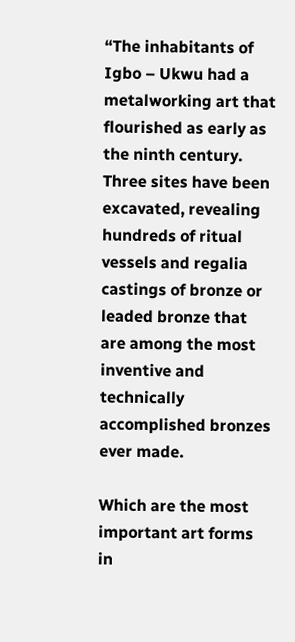“The inhabitants of Igbo – Ukwu had a metalworking art that flourished as early as the ninth century. Three sites have been excavated, revealing hundreds of ritual vessels and regalia castings of bronze or leaded bronze that are among the most inventive and technically accomplished bronzes ever made.

Which are the most important art forms in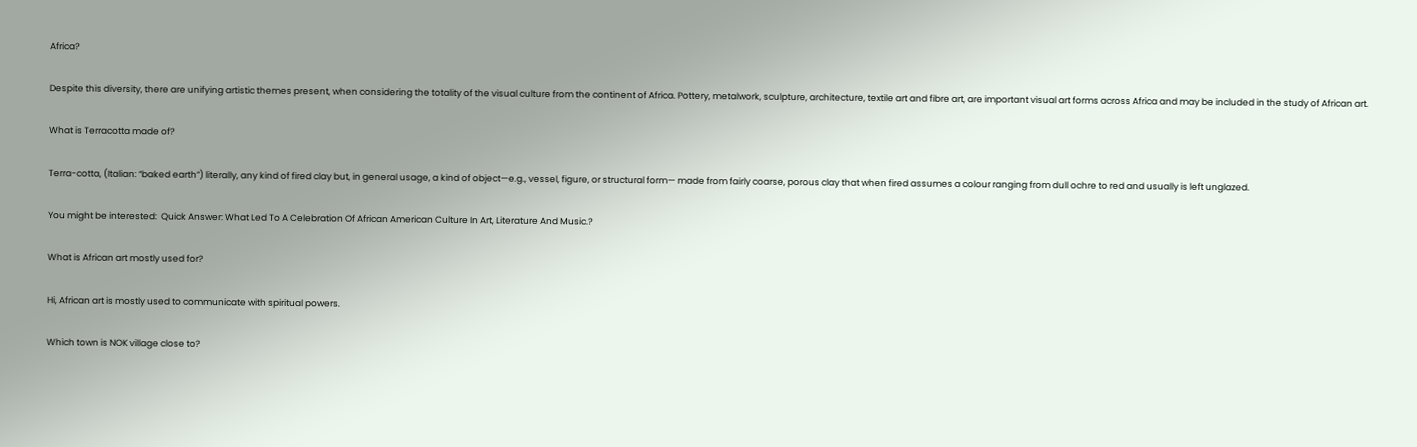Africa?

Despite this diversity, there are unifying artistic themes present, when considering the totality of the visual culture from the continent of Africa. Pottery, metalwork, sculpture, architecture, textile art and fibre art, are important visual art forms across Africa and may be included in the study of African art.

What is Terracotta made of?

Terra-cotta, (Italian: “baked earth”) literally, any kind of fired clay but, in general usage, a kind of object—e.g., vessel, figure, or structural form— made from fairly coarse, porous clay that when fired assumes a colour ranging from dull ochre to red and usually is left unglazed.

You might be interested:  Quick Answer: What Led To A Celebration Of African American Culture In Art, Literature And Music.?

What is African art mostly used for?

Hi, African art is mostly used to communicate with spiritual powers.

Which town is NOK village close to?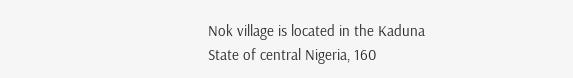Nok village is located in the Kaduna State of central Nigeria, 160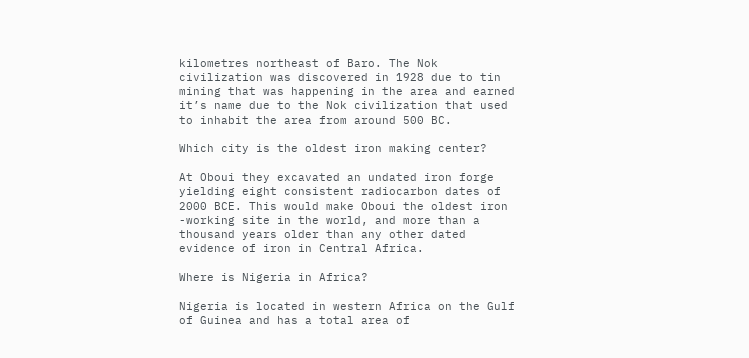kilometres northeast of Baro. The Nok civilization was discovered in 1928 due to tin mining that was happening in the area and earned it’s name due to the Nok civilization that used to inhabit the area from around 500 BC.

Which city is the oldest iron making center?

At Oboui they excavated an undated iron forge yielding eight consistent radiocarbon dates of 2000 BCE. This would make Oboui the oldest iron -working site in the world, and more than a thousand years older than any other dated evidence of iron in Central Africa.

Where is Nigeria in Africa?

Nigeria is located in western Africa on the Gulf of Guinea and has a total area of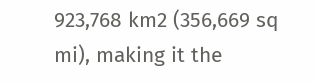923,768 km2 (356,669 sq mi), making it the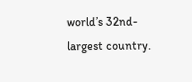world’s 32nd-largest country.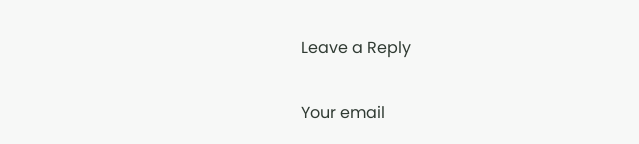Leave a Reply

Your email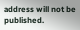address will not be published.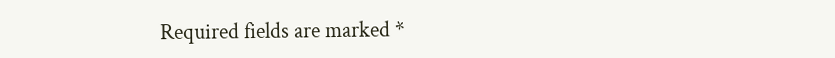Required fields are marked *